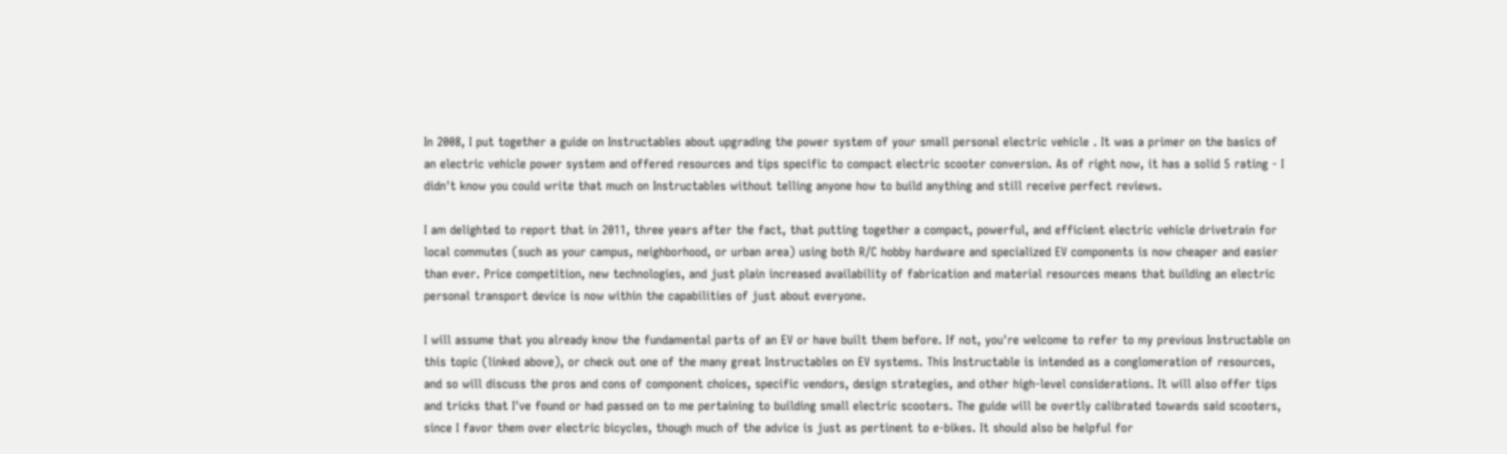In 2008, I put together a guide on Instructables about upgrading the power system of your small personal electric vehicle . It was a primer on the basics of an electric vehicle power system and offered resources and tips specific to compact electric scooter conversion. As of right now, it has a solid 5 rating - I didn't know you could write that much on Instructables without telling anyone how to build anything and still receive perfect reviews.

I am delighted to report that in 2011, three years after the fact, that putting together a compact, powerful, and efficient electric vehicle drivetrain for local commutes (such as your campus, neighborhood, or urban area) using both R/C hobby hardware and specialized EV components is now cheaper and easier than ever. Price competition, new technologies, and just plain increased availability of fabrication and material resources means that building an electric personal transport device is now within the capabilities of just about everyone.

I will assume that you already know the fundamental parts of an EV or have built them before. If not, you're welcome to refer to my previous Instructable on this topic (linked above), or check out one of the many great Instructables on EV systems. This Instructable is intended as a conglomeration of resources, and so will discuss the pros and cons of component choices, specific vendors, design strategies, and other high-level considerations. It will also offer tips and tricks that I've found or had passed on to me pertaining to building small electric scooters. The guide will be overtly calibrated towards said scooters, since I favor them over electric bicycles, though much of the advice is just as pertinent to e-bikes. It should also be helpful for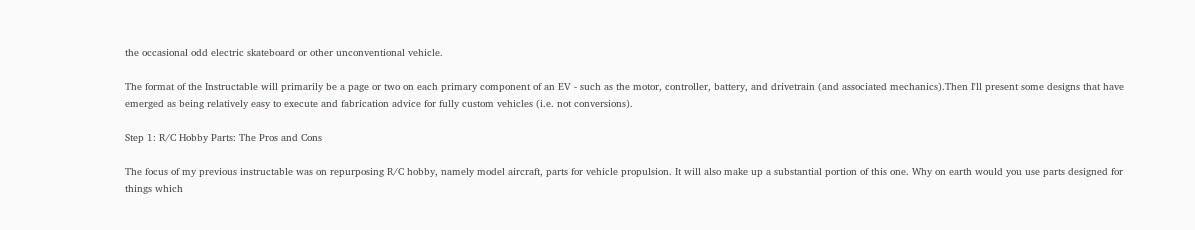the occasional odd electric skateboard or other unconventional vehicle.

The format of the Instructable will primarily be a page or two on each primary component of an EV - such as the motor, controller, battery, and drivetrain (and associated mechanics).Then I'll present some designs that have emerged as being relatively easy to execute and fabrication advice for fully custom vehicles (i.e. not conversions).

Step 1: R/C Hobby Parts: The Pros and Cons

The focus of my previous instructable was on repurposing R/C hobby, namely model aircraft, parts for vehicle propulsion. It will also make up a substantial portion of this one. Why on earth would you use parts designed for things which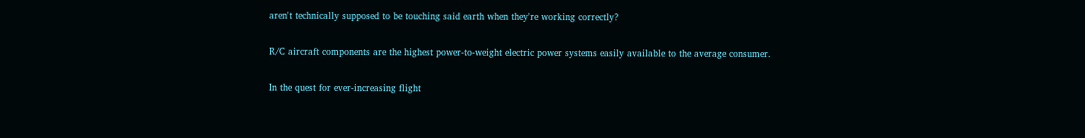aren't technically supposed to be touching said earth when they're working correctly?

R/C aircraft components are the highest power-to-weight electric power systems easily available to the average consumer.

In the quest for ever-increasing flight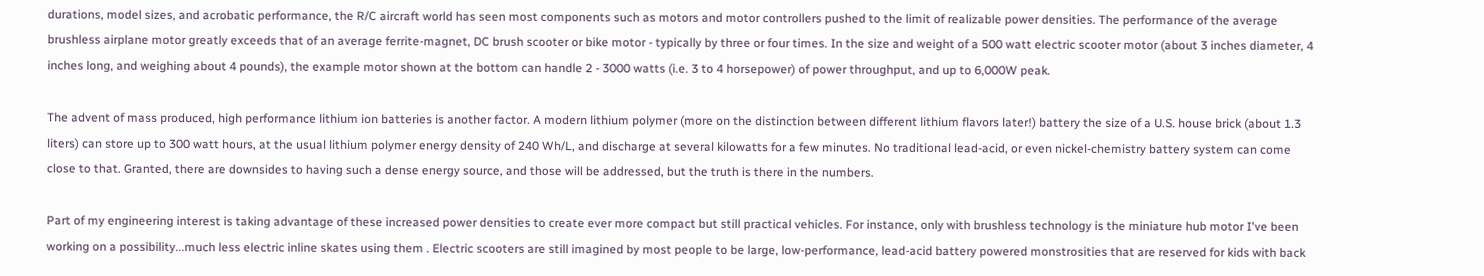durations, model sizes, and acrobatic performance, the R/C aircraft world has seen most components such as motors and motor controllers pushed to the limit of realizable power densities. The performance of the average brushless airplane motor greatly exceeds that of an average ferrite-magnet, DC brush scooter or bike motor - typically by three or four times. In the size and weight of a 500 watt electric scooter motor (about 3 inches diameter, 4 inches long, and weighing about 4 pounds), the example motor shown at the bottom can handle 2 - 3000 watts (i.e. 3 to 4 horsepower) of power throughput, and up to 6,000W peak.

The advent of mass produced, high performance lithium ion batteries is another factor. A modern lithium polymer (more on the distinction between different lithium flavors later!) battery the size of a U.S. house brick (about 1.3 liters) can store up to 300 watt hours, at the usual lithium polymer energy density of 240 Wh/L, and discharge at several kilowatts for a few minutes. No traditional lead-acid, or even nickel-chemistry battery system can come close to that. Granted, there are downsides to having such a dense energy source, and those will be addressed, but the truth is there in the numbers.

Part of my engineering interest is taking advantage of these increased power densities to create ever more compact but still practical vehicles. For instance, only with brushless technology is the miniature hub motor I've been working on a possibility...much less electric inline skates using them . Electric scooters are still imagined by most people to be large, low-performance, lead-acid battery powered monstrosities that are reserved for kids with back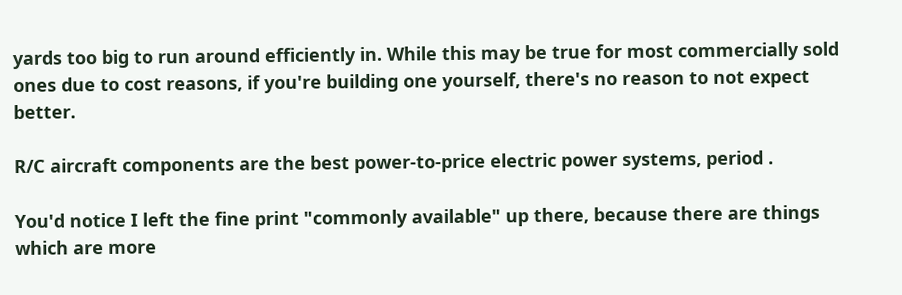yards too big to run around efficiently in. While this may be true for most commercially sold ones due to cost reasons, if you're building one yourself, there's no reason to not expect better.

R/C aircraft components are the best power-to-price electric power systems, period .

You'd notice I left the fine print "commonly available" up there, because there are things which are more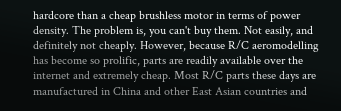hardcore than a cheap brushless motor in terms of power density. The problem is, you can't buy them. Not easily, and definitely not cheaply. However, because R/C aeromodelling has become so prolific, parts are readily available over the internet and extremely cheap. Most R/C parts these days are manufactured in China and other East Asian countries and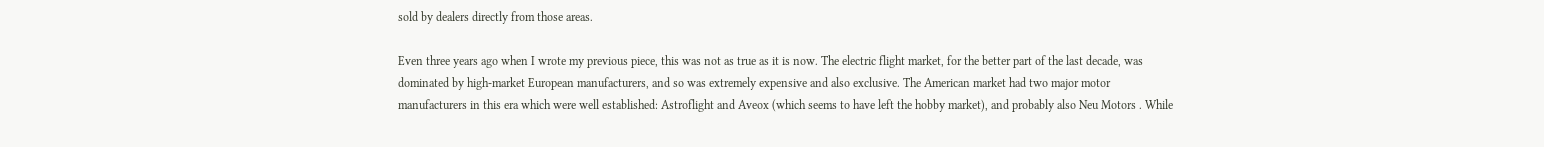sold by dealers directly from those areas.

Even three years ago when I wrote my previous piece, this was not as true as it is now. The electric flight market, for the better part of the last decade, was dominated by high-market European manufacturers, and so was extremely expensive and also exclusive. The American market had two major motor manufacturers in this era which were well established: Astroflight and Aveox (which seems to have left the hobby market), and probably also Neu Motors . While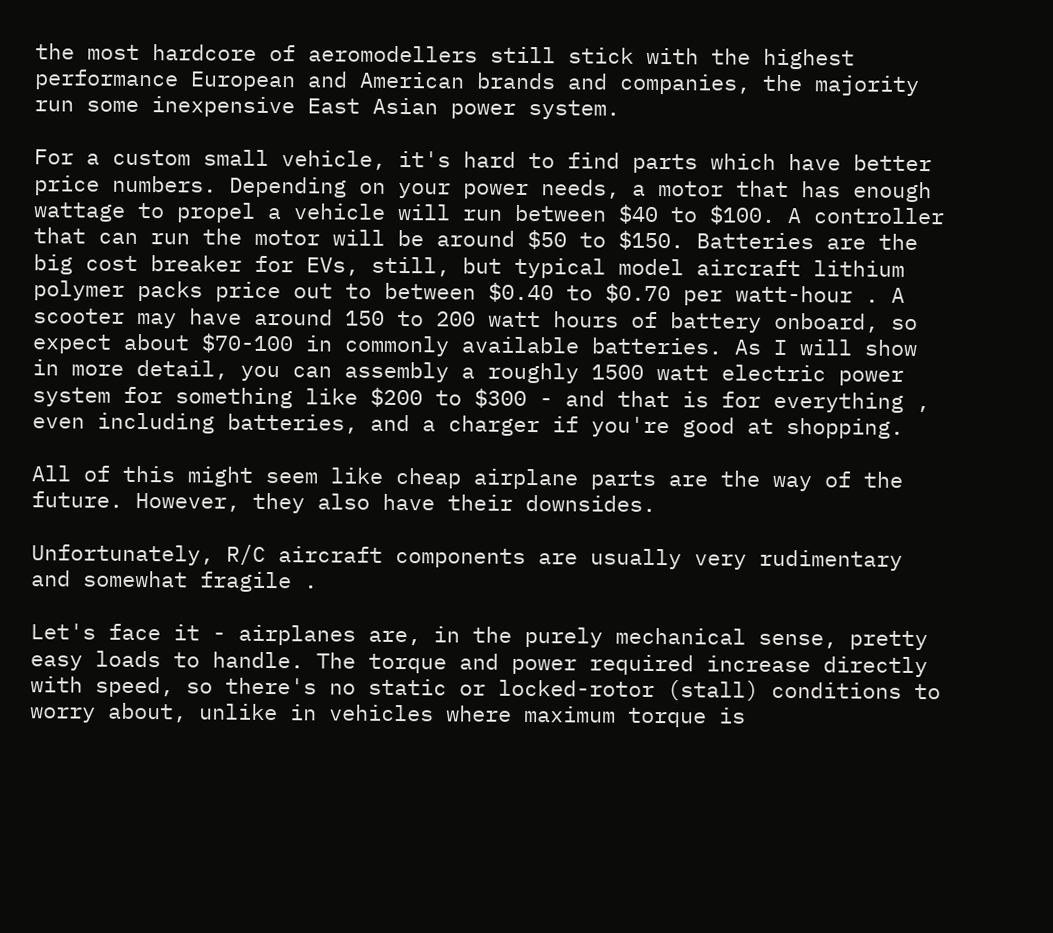the most hardcore of aeromodellers still stick with the highest performance European and American brands and companies, the majority run some inexpensive East Asian power system.

For a custom small vehicle, it's hard to find parts which have better price numbers. Depending on your power needs, a motor that has enough wattage to propel a vehicle will run between $40 to $100. A controller that can run the motor will be around $50 to $150. Batteries are the big cost breaker for EVs, still, but typical model aircraft lithium polymer packs price out to between $0.40 to $0.70 per watt-hour . A scooter may have around 150 to 200 watt hours of battery onboard, so expect about $70-100 in commonly available batteries. As I will show in more detail, you can assembly a roughly 1500 watt electric power system for something like $200 to $300 - and that is for everything , even including batteries, and a charger if you're good at shopping.

All of this might seem like cheap airplane parts are the way of the future. However, they also have their downsides.

Unfortunately, R/C aircraft components are usually very rudimentary and somewhat fragile .

Let's face it - airplanes are, in the purely mechanical sense, pretty easy loads to handle. The torque and power required increase directly with speed, so there's no static or locked-rotor (stall) conditions to worry about, unlike in vehicles where maximum torque is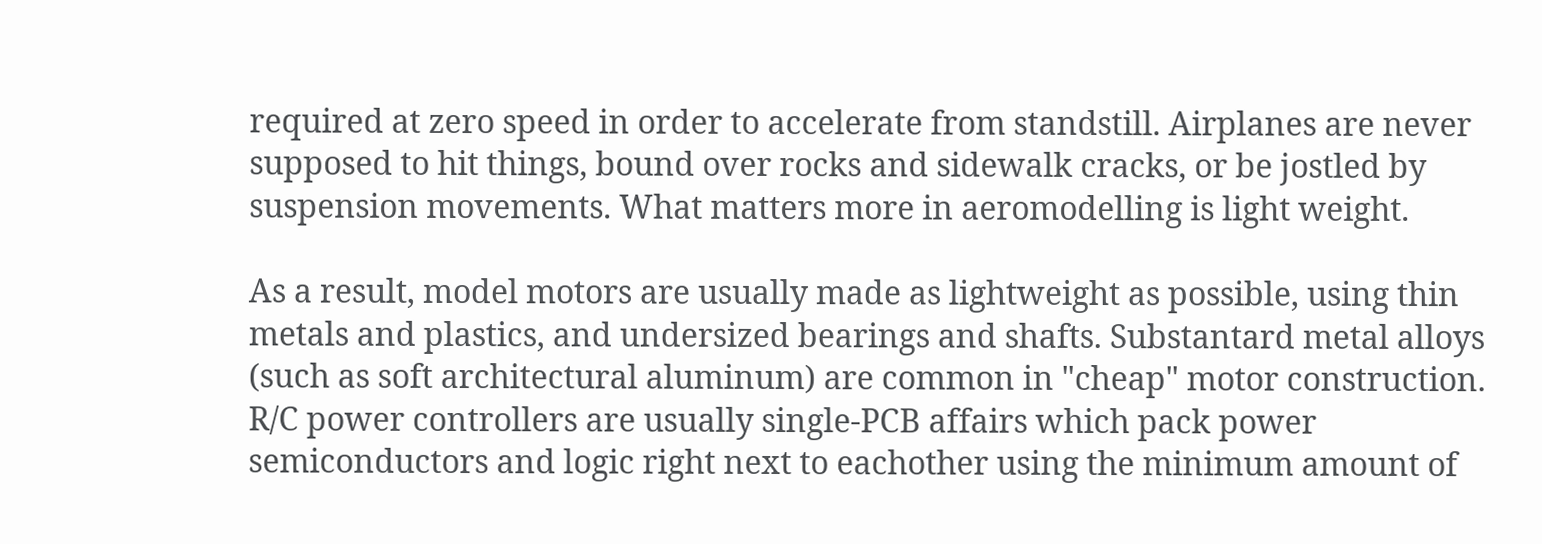required at zero speed in order to accelerate from standstill. Airplanes are never supposed to hit things, bound over rocks and sidewalk cracks, or be jostled by suspension movements. What matters more in aeromodelling is light weight.

As a result, model motors are usually made as lightweight as possible, using thin metals and plastics, and undersized bearings and shafts. Substantard metal alloys (such as soft architectural aluminum) are common in "cheap" motor construction. R/C power controllers are usually single-PCB affairs which pack power semiconductors and logic right next to eachother using the minimum amount of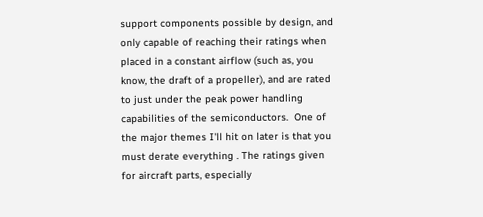support components possible by design, and only capable of reaching their ratings when placed in a constant airflow (such as, you know, the draft of a propeller), and are rated to just under the peak power handling capabilities of the semiconductors.  One of the major themes I'll hit on later is that you must derate everything . The ratings given for aircraft parts, especially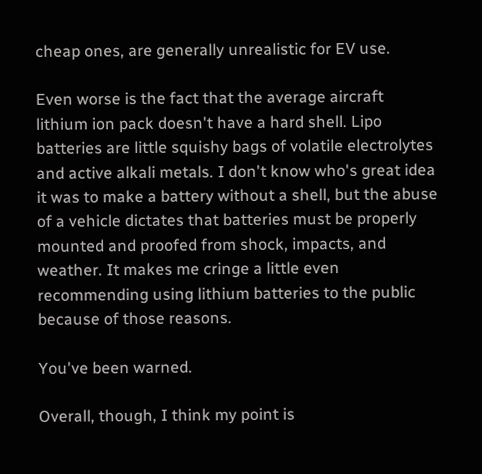cheap ones, are generally unrealistic for EV use.

Even worse is the fact that the average aircraft lithium ion pack doesn't have a hard shell. Lipo batteries are little squishy bags of volatile electrolytes and active alkali metals. I don't know who's great idea it was to make a battery without a shell, but the abuse of a vehicle dictates that batteries must be properly mounted and proofed from shock, impacts, and weather. It makes me cringe a little even recommending using lithium batteries to the public because of those reasons.

You've been warned.

Overall, though, I think my point is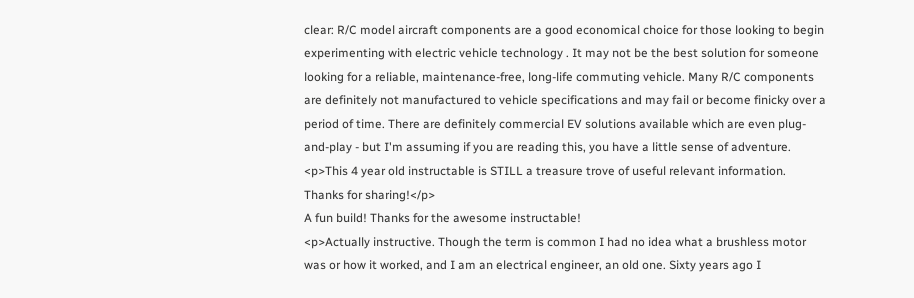clear: R/C model aircraft components are a good economical choice for those looking to begin experimenting with electric vehicle technology . It may not be the best solution for someone looking for a reliable, maintenance-free, long-life commuting vehicle. Many R/C components are definitely not manufactured to vehicle specifications and may fail or become finicky over a period of time. There are definitely commercial EV solutions available which are even plug-and-play - but I'm assuming if you are reading this, you have a little sense of adventure.
<p>This 4 year old instructable is STILL a treasure trove of useful relevant information. Thanks for sharing!</p>
A fun build! Thanks for the awesome instructable!
<p>Actually instructive. Though the term is common I had no idea what a brushless motor was or how it worked, and I am an electrical engineer, an old one. Sixty years ago I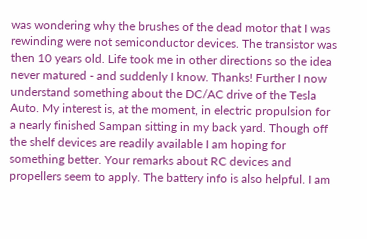was wondering why the brushes of the dead motor that I was rewinding were not semiconductor devices. The transistor was then 10 years old. Life took me in other directions so the idea never matured - and suddenly I know. Thanks! Further I now understand something about the DC/AC drive of the Tesla Auto. My interest is, at the moment, in electric propulsion for a nearly finished Sampan sitting in my back yard. Though off the shelf devices are readily available I am hoping for something better. Your remarks about RC devices and propellers seem to apply. The battery info is also helpful. I am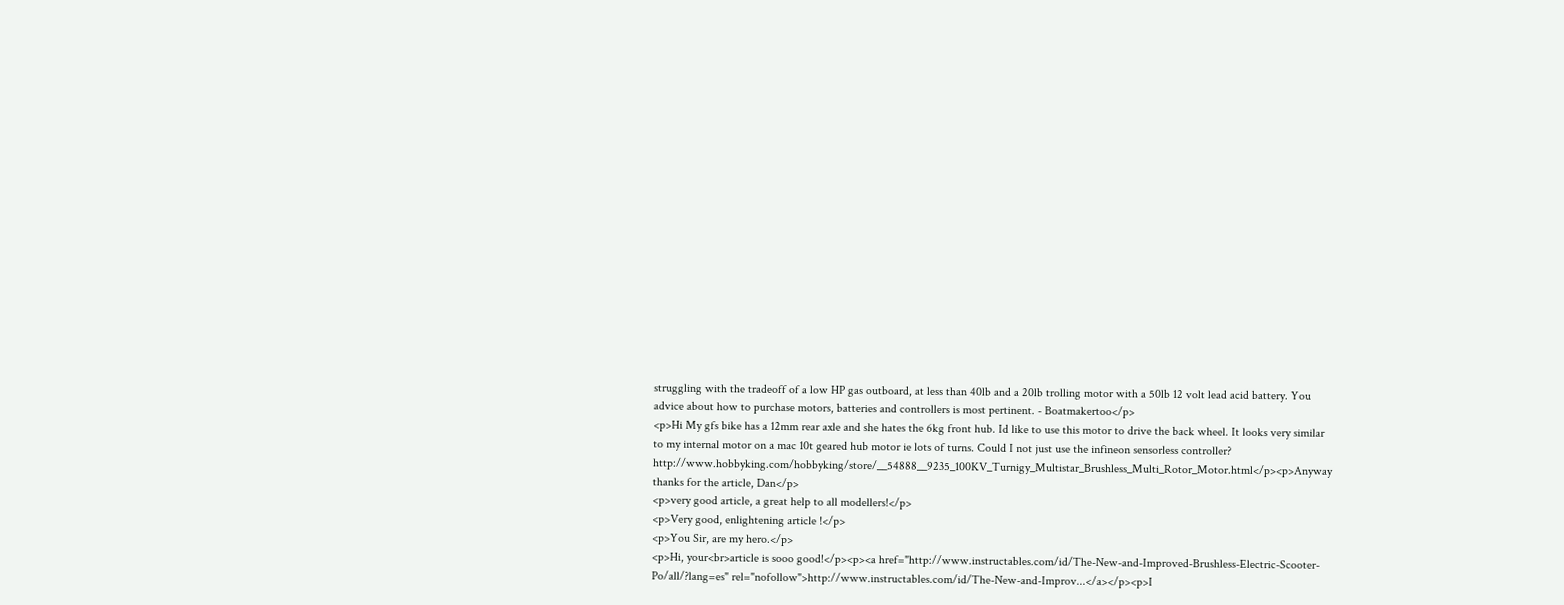struggling with the tradeoff of a low HP gas outboard, at less than 40lb and a 20lb trolling motor with a 50lb 12 volt lead acid battery. You advice about how to purchase motors, batteries and controllers is most pertinent. - Boatmakertoo</p>
<p>Hi My gfs bike has a 12mm rear axle and she hates the 6kg front hub. Id like to use this motor to drive the back wheel. It looks very similar to my internal motor on a mac 10t geared hub motor ie lots of turns. Could I not just use the infineon sensorless controller? http://www.hobbyking.com/hobbyking/store/__54888__9235_100KV_Turnigy_Multistar_Brushless_Multi_Rotor_Motor.html</p><p>Anyway thanks for the article, Dan</p>
<p>very good article, a great help to all modellers!</p>
<p>Very good, enlightening article !</p>
<p>You Sir, are my hero.</p>
<p>Hi, your<br>article is sooo good!</p><p><a href="http://www.instructables.com/id/The-New-and-Improved-Brushless-Electric-Scooter-Po/all/?lang=es" rel="nofollow">http://www.instructables.com/id/The-New-and-Improv...</a></p><p>I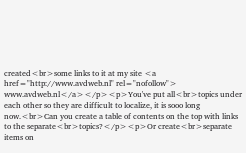created<br>some links to it at my site <a href="http://www.avdweb.nl" rel="nofollow"> www.avdweb.nl</a></p><p>You've put all<br>topics under each other so they are difficult to localize, it is sooo long now.<br>Can you create a table of contents on the top with links to the separate<br>topics?</p><p>Or create<br>separate items on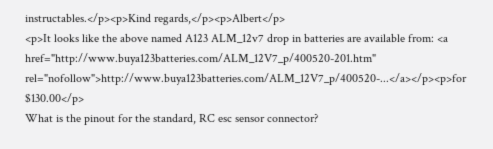instructables.</p><p>Kind regards,</p><p>Albert</p>
<p>It looks like the above named A123 ALM_12v7 drop in batteries are available from: <a href="http://www.buya123batteries.com/ALM_12V7_p/400520-201.htm" rel="nofollow">http://www.buya123batteries.com/ALM_12V7_p/400520-...</a></p><p>for $130.00</p>
What is the pinout for the standard, RC esc sensor connector?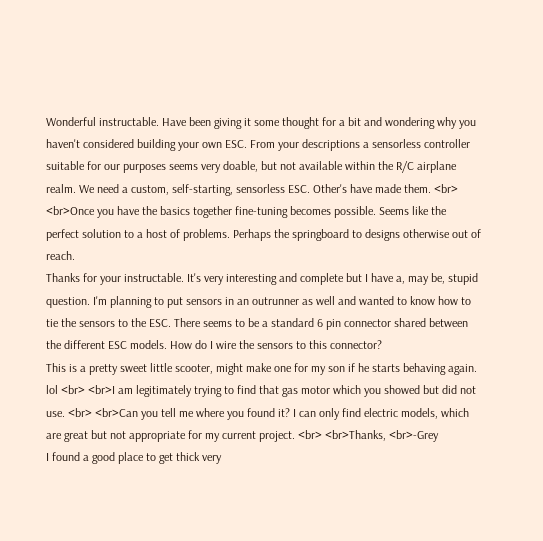Wonderful instructable. Have been giving it some thought for a bit and wondering why you haven't considered building your own ESC. From your descriptions a sensorless controller suitable for our purposes seems very doable, but not available within the R/C airplane realm. We need a custom, self-starting, sensorless ESC. Other's have made them. <br> <br>Once you have the basics together fine-tuning becomes possible. Seems like the perfect solution to a host of problems. Perhaps the springboard to designs otherwise out of reach.
Thanks for your instructable. It's very interesting and complete but I have a, may be, stupid question. I'm planning to put sensors in an outrunner as well and wanted to know how to tie the sensors to the ESC. There seems to be a standard 6 pin connector shared between the different ESC models. How do I wire the sensors to this connector?
This is a pretty sweet little scooter, might make one for my son if he starts behaving again. lol <br> <br>I am legitimately trying to find that gas motor which you showed but did not use. <br> <br>Can you tell me where you found it? I can only find electric models, which are great but not appropriate for my current project. <br> <br>Thanks, <br>-Grey
I found a good place to get thick very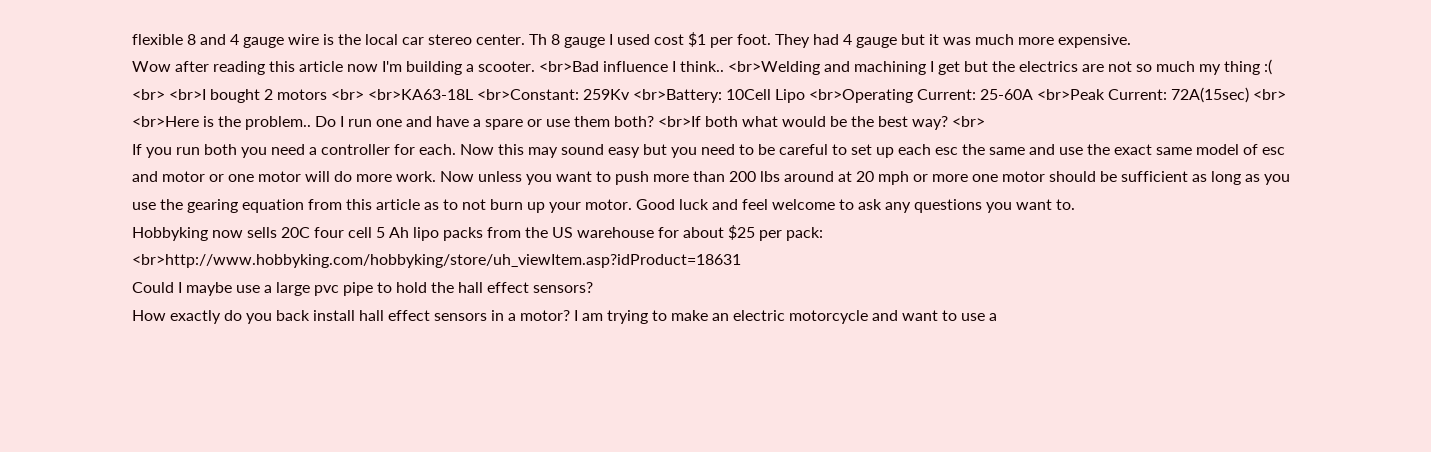flexible 8 and 4 gauge wire is the local car stereo center. Th 8 gauge I used cost $1 per foot. They had 4 gauge but it was much more expensive.
Wow after reading this article now I'm building a scooter. <br>Bad influence I think.. <br>Welding and machining I get but the electrics are not so much my thing :( <br> <br>I bought 2 motors <br> <br>KA63-18L <br>Constant: 259Kv <br>Battery: 10Cell Lipo <br>Operating Current: 25-60A <br>Peak Current: 72A(15sec) <br> <br>Here is the problem.. Do I run one and have a spare or use them both? <br>If both what would be the best way? <br>
If you run both you need a controller for each. Now this may sound easy but you need to be careful to set up each esc the same and use the exact same model of esc and motor or one motor will do more work. Now unless you want to push more than 200 lbs around at 20 mph or more one motor should be sufficient as long as you use the gearing equation from this article as to not burn up your motor. Good luck and feel welcome to ask any questions you want to.
Hobbyking now sells 20C four cell 5 Ah lipo packs from the US warehouse for about $25 per pack: <br>http://www.hobbyking.com/hobbyking/store/uh_viewItem.asp?idProduct=18631
Could I maybe use a large pvc pipe to hold the hall effect sensors?
How exactly do you back install hall effect sensors in a motor? I am trying to make an electric motorcycle and want to use a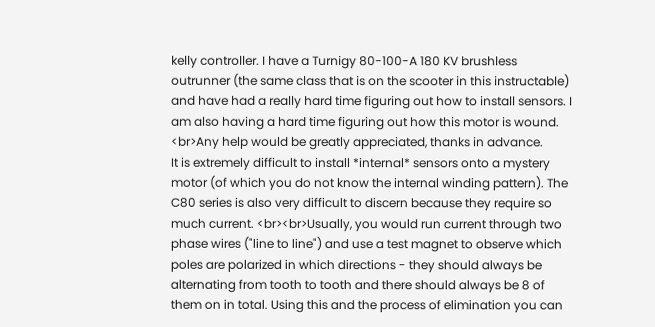kelly controller. I have a Turnigy 80-100-A 180 KV brushless outrunner (the same class that is on the scooter in this instructable) and have had a really hard time figuring out how to install sensors. I am also having a hard time figuring out how this motor is wound. <br>Any help would be greatly appreciated, thanks in advance.
It is extremely difficult to install *internal* sensors onto a mystery motor (of which you do not know the internal winding pattern). The C80 series is also very difficult to discern because they require so much current. <br><br>Usually, you would run current through two phase wires ("line to line") and use a test magnet to observe which poles are polarized in which directions - they should always be alternating from tooth to tooth and there should always be 8 of them on in total. Using this and the process of elimination you can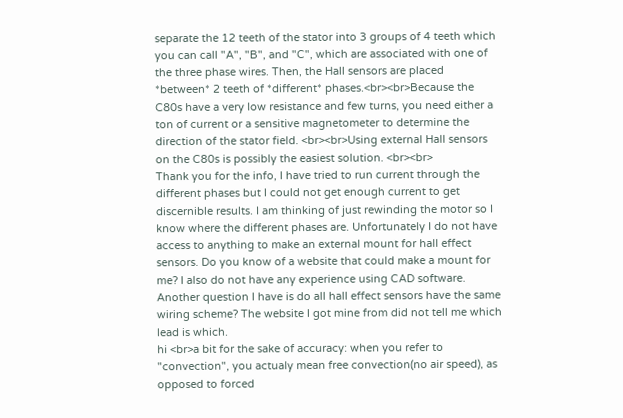separate the 12 teeth of the stator into 3 groups of 4 teeth which you can call "A", "B", and "C", which are associated with one of the three phase wires. Then, the Hall sensors are placed *between* 2 teeth of *different* phases.<br><br>Because the C80s have a very low resistance and few turns, you need either a ton of current or a sensitive magnetometer to determine the direction of the stator field. <br><br>Using external Hall sensors on the C80s is possibly the easiest solution. <br><br>
Thank you for the info, I have tried to run current through the different phases but I could not get enough current to get discernible results. I am thinking of just rewinding the motor so I know where the different phases are. Unfortunately I do not have access to anything to make an external mount for hall effect sensors. Do you know of a website that could make a mount for me? I also do not have any experience using CAD software. Another question I have is do all hall effect sensors have the same wiring scheme? The website I got mine from did not tell me which lead is which.
hi <br>a bit for the sake of accuracy: when you refer to "convection", you actualy mean free convection(no air speed), as opposed to forced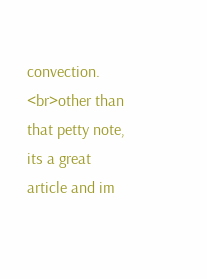convection. <br>other than that petty note, its a great article and im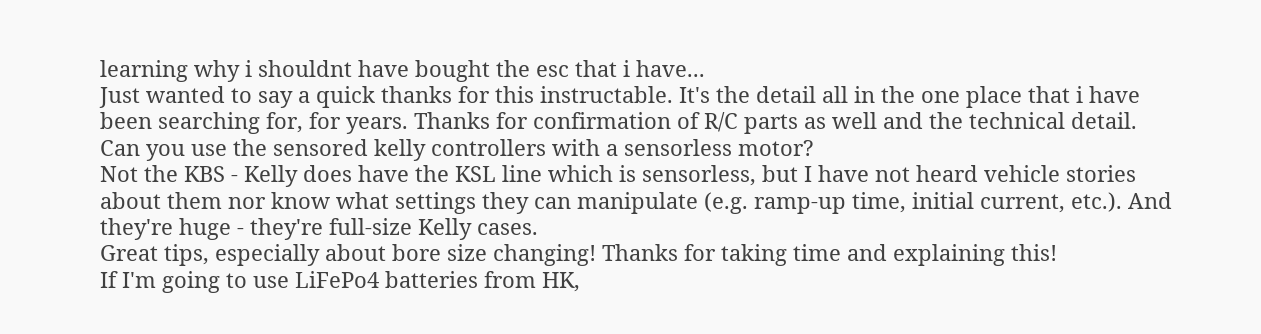learning why i shouldnt have bought the esc that i have...
Just wanted to say a quick thanks for this instructable. It's the detail all in the one place that i have been searching for, for years. Thanks for confirmation of R/C parts as well and the technical detail.
Can you use the sensored kelly controllers with a sensorless motor?
Not the KBS - Kelly does have the KSL line which is sensorless, but I have not heard vehicle stories about them nor know what settings they can manipulate (e.g. ramp-up time, initial current, etc.). And they're huge - they're full-size Kelly cases.
Great tips, especially about bore size changing! Thanks for taking time and explaining this!
If I'm going to use LiFePo4 batteries from HK,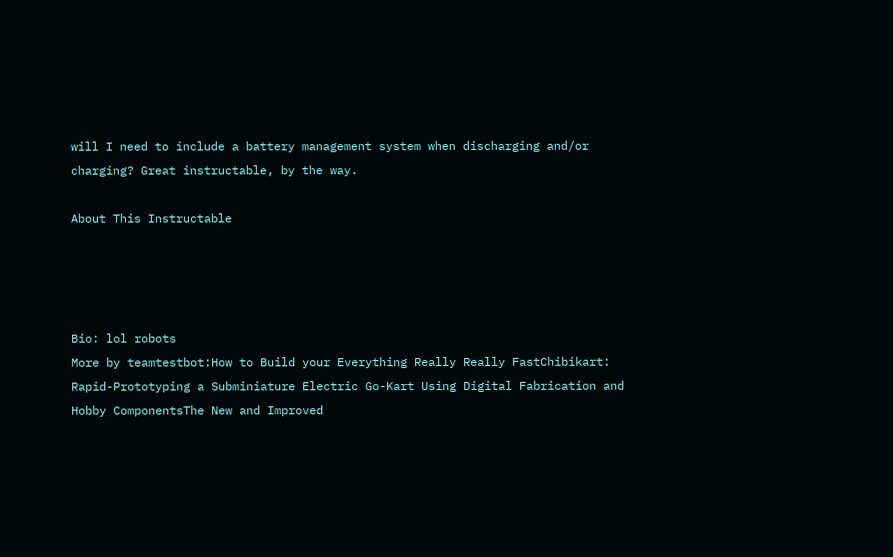will I need to include a battery management system when discharging and/or charging? Great instructable, by the way.

About This Instructable




Bio: lol robots
More by teamtestbot:How to Build your Everything Really Really FastChibikart: Rapid-Prototyping a Subminiature Electric Go-Kart Using Digital Fabrication and Hobby ComponentsThe New and Improved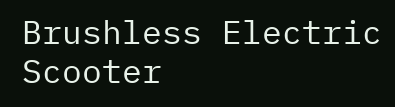Brushless Electric Scooter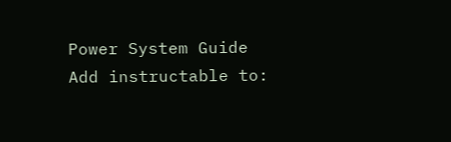Power System Guide
Add instructable to: